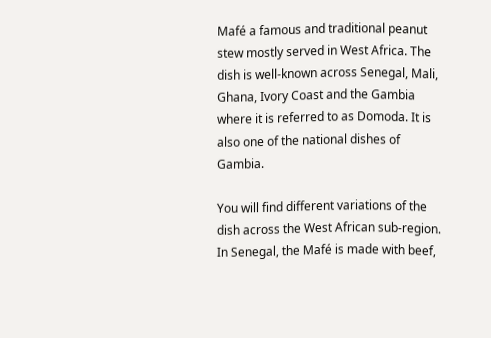Mafé a famous and traditional peanut stew mostly served in West Africa. The dish is well-known across Senegal, Mali, Ghana, Ivory Coast and the Gambia where it is referred to as Domoda. It is also one of the national dishes of Gambia.

You will find different variations of the dish across the West African sub-region. In Senegal, the Mafé is made with beef,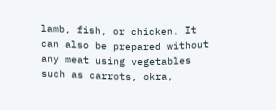lamb, fish, or chicken. It can also be prepared without any meat using vegetables such as carrots, okra,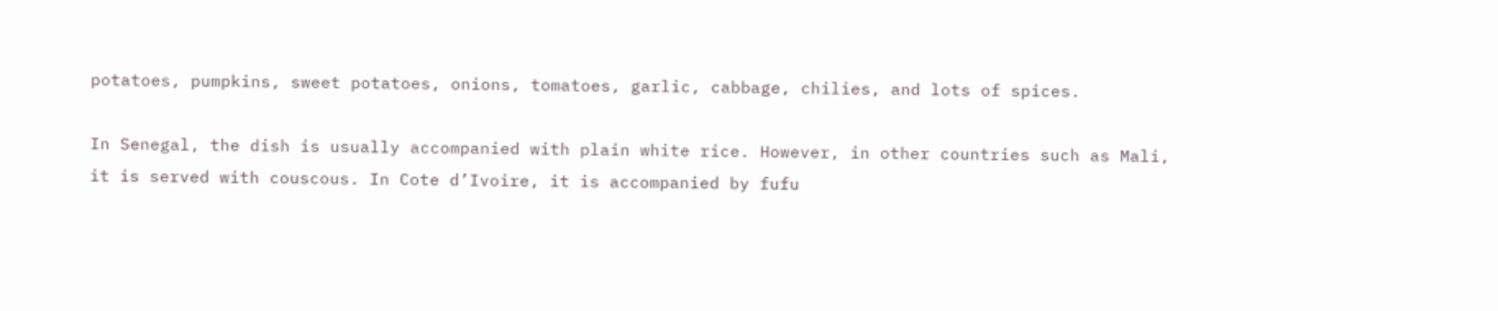potatoes, pumpkins, sweet potatoes, onions, tomatoes, garlic, cabbage, chilies, and lots of spices.

In Senegal, the dish is usually accompanied with plain white rice. However, in other countries such as Mali, it is served with couscous. In Cote d’Ivoire, it is accompanied by fufu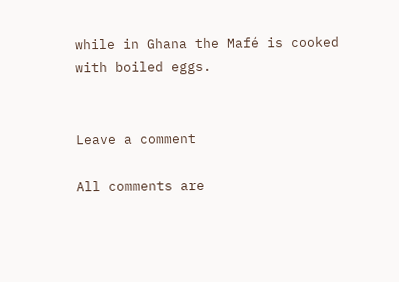while in Ghana the Mafé is cooked with boiled eggs.


Leave a comment

All comments are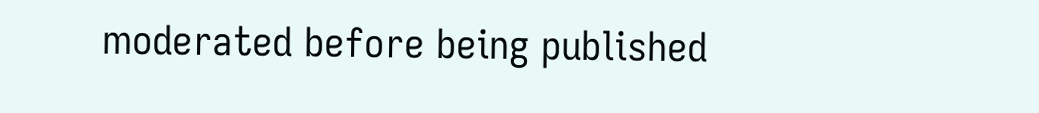moderated before being published